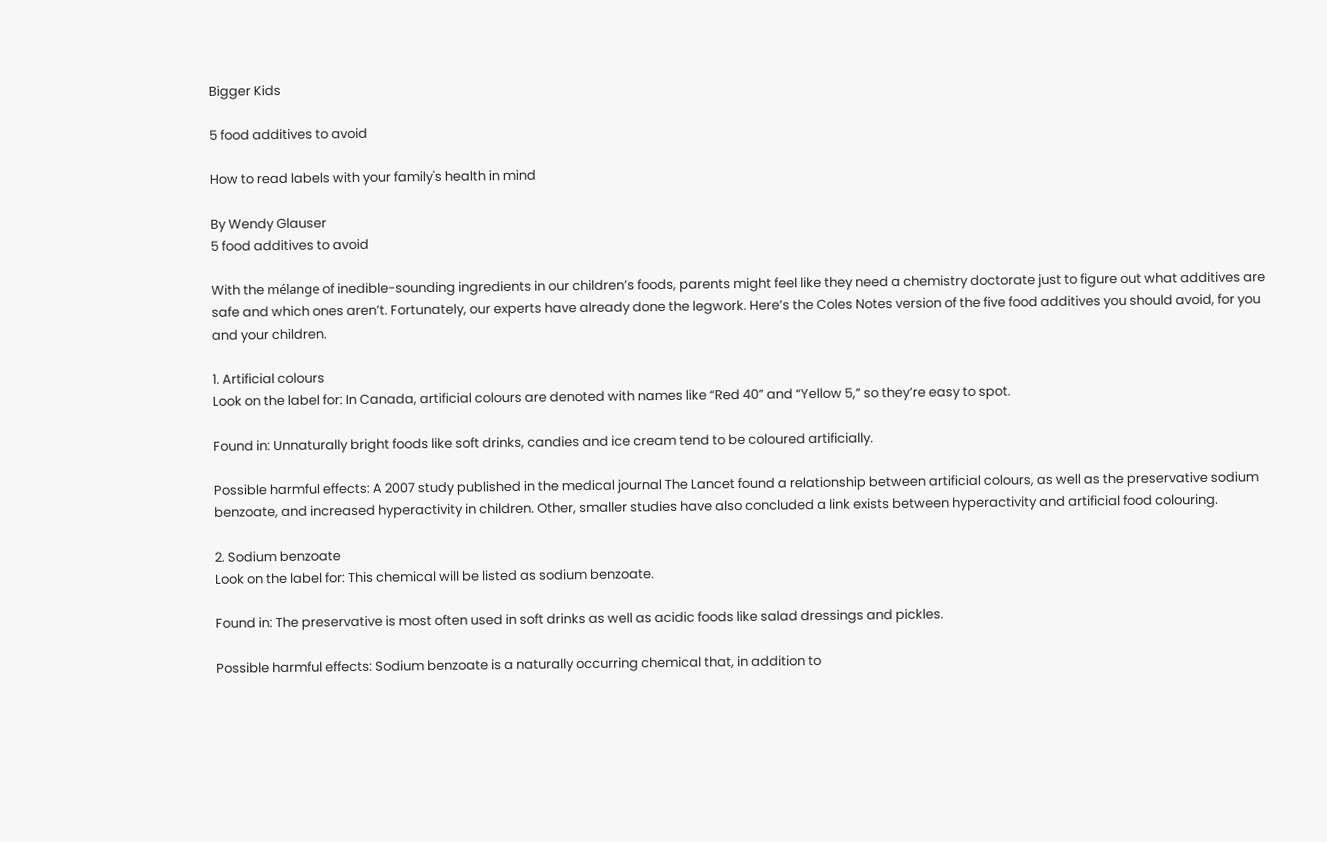Bigger Kids

5 food additives to avoid

How to read labels with your family's health in mind

By Wendy Glauser
5 food additives to avoid

With the mélange of inedible-sounding ingredients in our children’s foods, parents might feel like they need a chemistry doctorate just to figure out what additives are safe and which ones aren’t. Fortunately, our experts have already done the legwork. Here’s the Coles Notes version of the five food additives you should avoid, for you and your children.

1. Artificial colours
Look on the label for: In Canada, artificial colours are denoted with names like “Red 40” and “Yellow 5,” so they’re easy to spot.

Found in: Unnaturally bright foods like soft drinks, candies and ice cream tend to be coloured artificially.

Possible harmful effects: A 2007 study published in the medical journal The Lancet found a relationship between artificial colours, as well as the preservative sodium benzoate, and increased hyperactivity in children. Other, smaller studies have also concluded a link exists between hyperactivity and artificial food colouring.

2. Sodium benzoate
Look on the label for: This chemical will be listed as sodium benzoate.

Found in: The preservative is most often used in soft drinks as well as acidic foods like salad dressings and pickles.

Possible harmful effects: Sodium benzoate is a naturally occurring chemical that, in addition to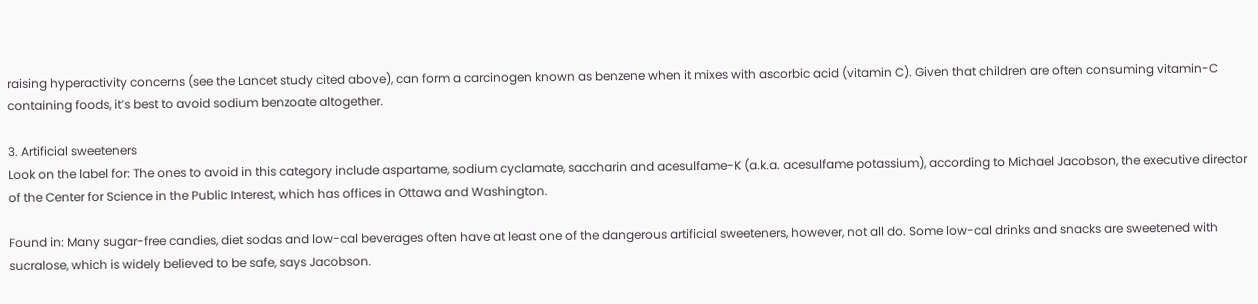raising hyperactivity concerns (see the Lancet study cited above), can form a carcinogen known as benzene when it mixes with ascorbic acid (vitamin C). Given that children are often consuming vitamin-C containing foods, it’s best to avoid sodium benzoate altogether.

3. Artificial sweeteners
Look on the label for: The ones to avoid in this category include aspartame, sodium cyclamate, saccharin and acesulfame-K (a.k.a. acesulfame potassium), according to Michael Jacobson, the executive director of the Center for Science in the Public Interest, which has offices in Ottawa and Washington.

Found in: Many sugar-free candies, diet sodas and low-cal beverages often have at least one of the dangerous artificial sweeteners, however, not all do. Some low-cal drinks and snacks are sweetened with sucralose, which is widely believed to be safe, says Jacobson.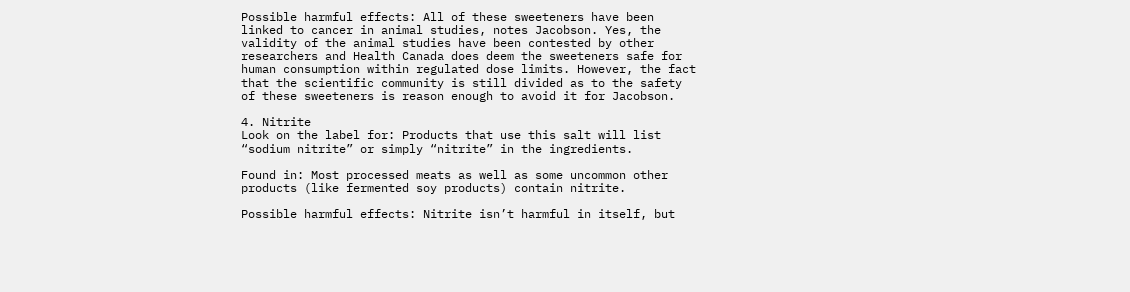Possible harmful effects: All of these sweeteners have been linked to cancer in animal studies, notes Jacobson. Yes, the validity of the animal studies have been contested by other researchers and Health Canada does deem the sweeteners safe for human consumption within regulated dose limits. However, the fact that the scientific community is still divided as to the safety of these sweeteners is reason enough to avoid it for Jacobson.

4. Nitrite
Look on the label for: Products that use this salt will list “sodium nitrite” or simply “nitrite” in the ingredients.

Found in: Most processed meats as well as some uncommon other products (like fermented soy products) contain nitrite.

Possible harmful effects: Nitrite isn’t harmful in itself, but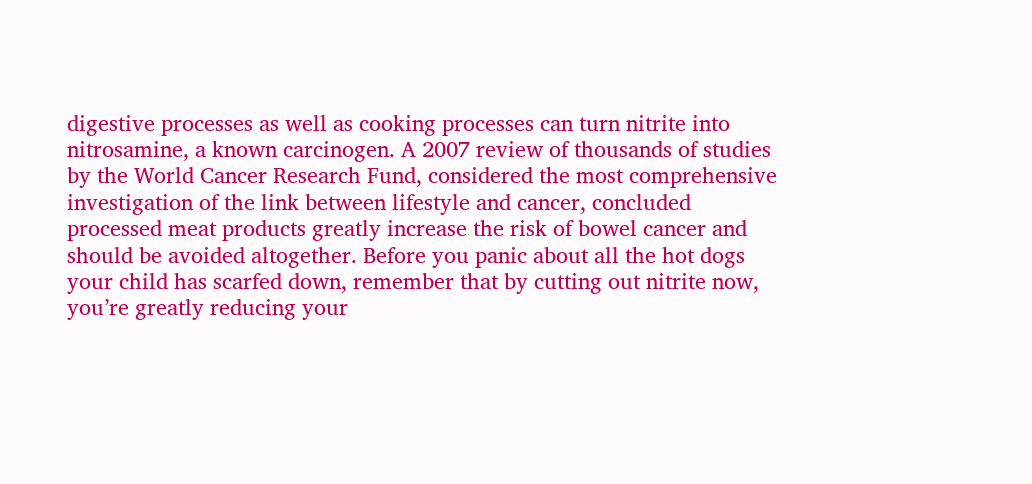digestive processes as well as cooking processes can turn nitrite into nitrosamine, a known carcinogen. A 2007 review of thousands of studies by the World Cancer Research Fund, considered the most comprehensive investigation of the link between lifestyle and cancer, concluded processed meat products greatly increase the risk of bowel cancer and should be avoided altogether. Before you panic about all the hot dogs your child has scarfed down, remember that by cutting out nitrite now, you’re greatly reducing your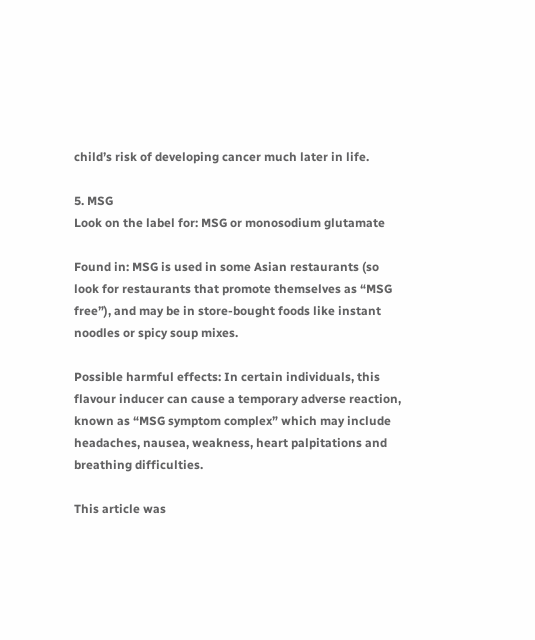child’s risk of developing cancer much later in life.

5. MSG
Look on the label for: MSG or monosodium glutamate

Found in: MSG is used in some Asian restaurants (so look for restaurants that promote themselves as “MSG free”), and may be in store-bought foods like instant noodles or spicy soup mixes.

Possible harmful effects: In certain individuals, this flavour inducer can cause a temporary adverse reaction, known as “MSG symptom complex” which may include headaches, nausea, weakness, heart palpitations and breathing difficulties.

This article was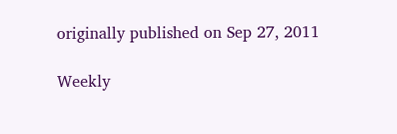originally published on Sep 27, 2011

Weekly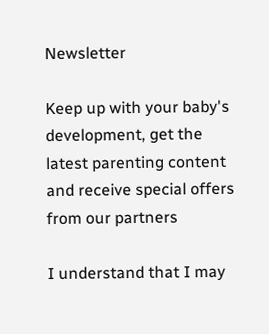Newsletter

Keep up with your baby's development, get the latest parenting content and receive special offers from our partners

I understand that I may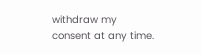withdraw my consent at any time.